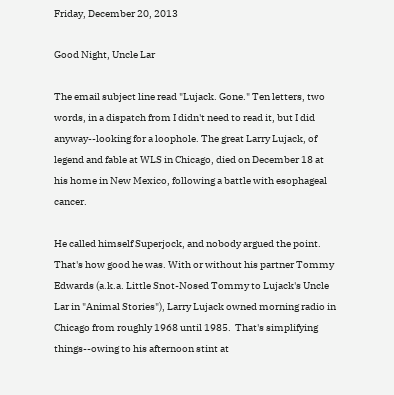Friday, December 20, 2013

Good Night, Uncle Lar

The email subject line read "Lujack. Gone." Ten letters, two words, in a dispatch from I didn't need to read it, but I did anyway--looking for a loophole. The great Larry Lujack, of legend and fable at WLS in Chicago, died on December 18 at his home in New Mexico, following a battle with esophageal cancer.

He called himself Superjock, and nobody argued the point. That's how good he was. With or without his partner Tommy Edwards (a.k.a. Little Snot-Nosed Tommy to Lujack's Uncle Lar in "Animal Stories"), Larry Lujack owned morning radio in Chicago from roughly 1968 until 1985.  That's simplifying things--owing to his afternoon stint at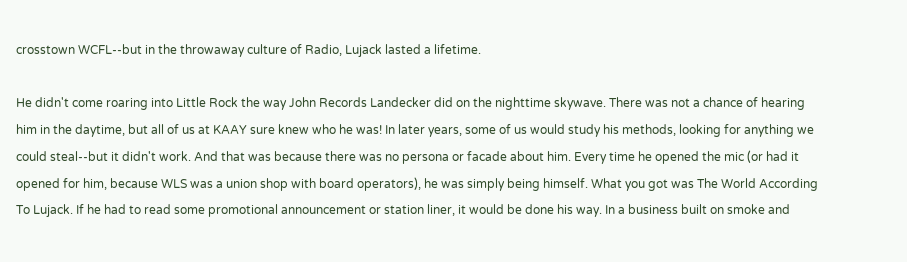crosstown WCFL--but in the throwaway culture of Radio, Lujack lasted a lifetime.

He didn't come roaring into Little Rock the way John Records Landecker did on the nighttime skywave. There was not a chance of hearing him in the daytime, but all of us at KAAY sure knew who he was! In later years, some of us would study his methods, looking for anything we could steal--but it didn't work. And that was because there was no persona or facade about him. Every time he opened the mic (or had it opened for him, because WLS was a union shop with board operators), he was simply being himself. What you got was The World According To Lujack. If he had to read some promotional announcement or station liner, it would be done his way. In a business built on smoke and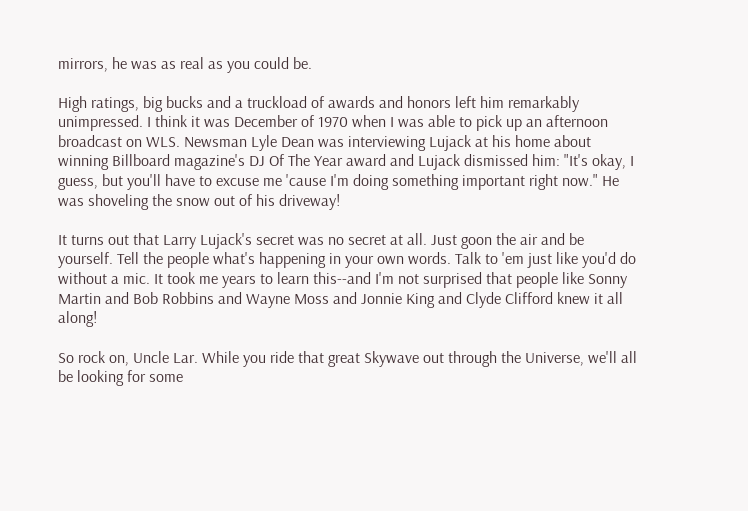mirrors, he was as real as you could be.

High ratings, big bucks and a truckload of awards and honors left him remarkably unimpressed. I think it was December of 1970 when I was able to pick up an afternoon broadcast on WLS. Newsman Lyle Dean was interviewing Lujack at his home about winning Billboard magazine's DJ Of The Year award and Lujack dismissed him: "It's okay, I guess, but you'll have to excuse me 'cause I'm doing something important right now." He was shoveling the snow out of his driveway!

It turns out that Larry Lujack's secret was no secret at all. Just goon the air and be yourself. Tell the people what's happening in your own words. Talk to 'em just like you'd do without a mic. It took me years to learn this--and I'm not surprised that people like Sonny Martin and Bob Robbins and Wayne Moss and Jonnie King and Clyde Clifford knew it all along!

So rock on, Uncle Lar. While you ride that great Skywave out through the Universe, we'll all be looking for some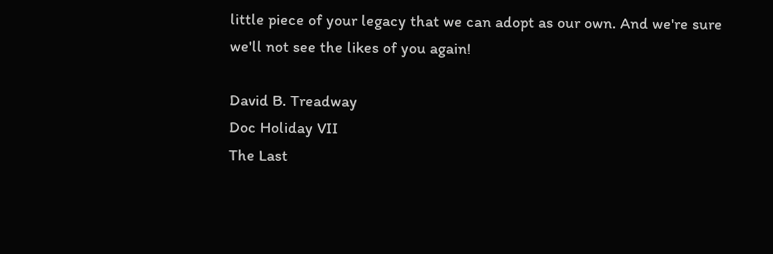little piece of your legacy that we can adopt as our own. And we're sure we'll not see the likes of you again!

David B. Treadway
Doc Holiday VII
The Last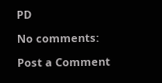PD

No comments:

Post a Comment